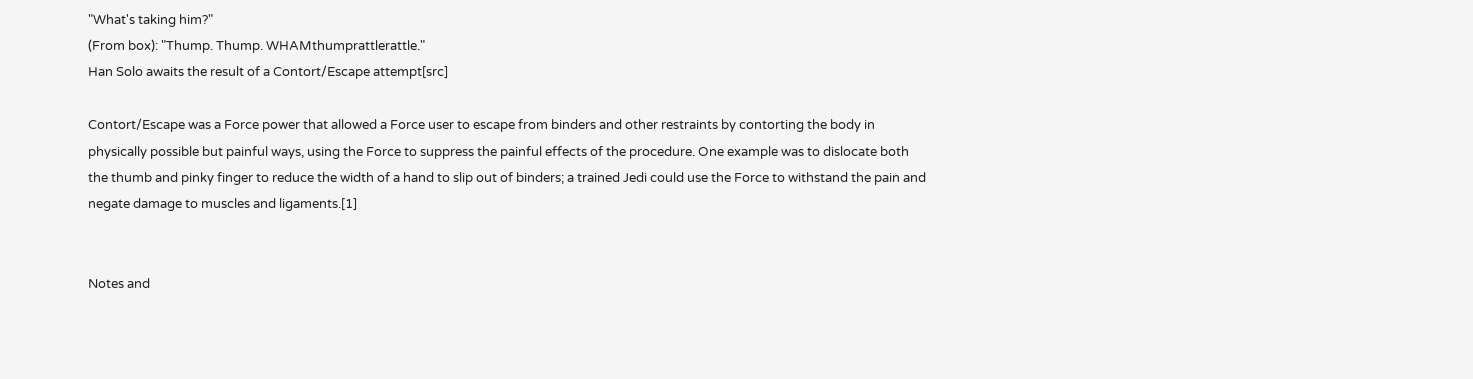"What's taking him?"
(From box): "Thump. Thump. WHAMthumprattlerattle."
Han Solo awaits the result of a Contort/Escape attempt[src]

Contort/Escape was a Force power that allowed a Force user to escape from binders and other restraints by contorting the body in physically possible but painful ways, using the Force to suppress the painful effects of the procedure. One example was to dislocate both the thumb and pinky finger to reduce the width of a hand to slip out of binders; a trained Jedi could use the Force to withstand the pain and negate damage to muscles and ligaments.[1]


Notes and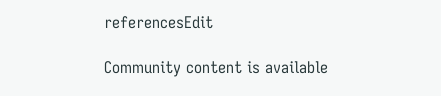referencesEdit

Community content is available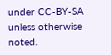under CC-BY-SA unless otherwise noted.